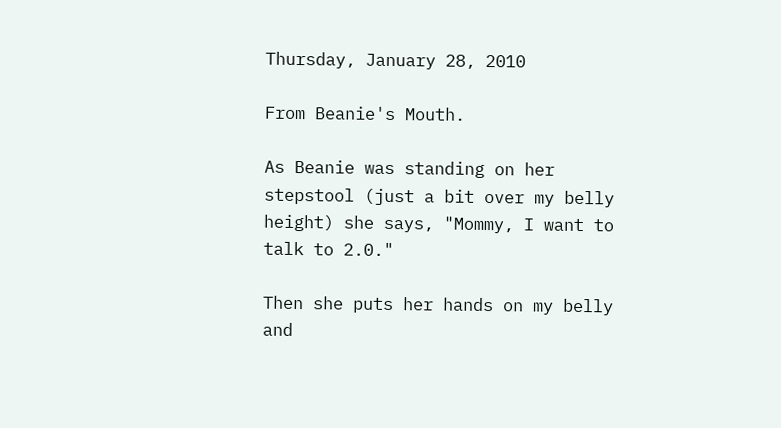Thursday, January 28, 2010

From Beanie's Mouth.

As Beanie was standing on her stepstool (just a bit over my belly height) she says, "Mommy, I want to talk to 2.0."

Then she puts her hands on my belly and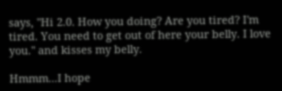says, "Hi 2.0. How you doing? Are you tired? I'm tired. You need to get out of here your belly. I love you." and kisses my belly.

Hmmm...I hope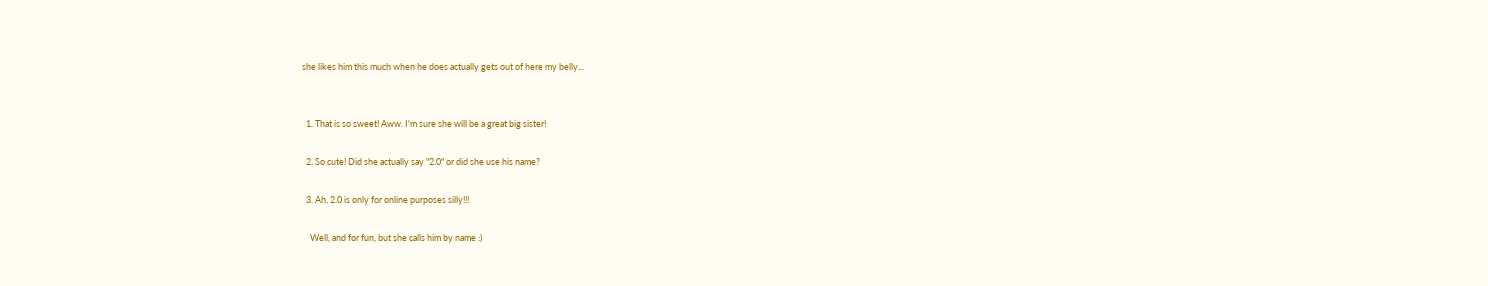she likes him this much when he does actually gets out of here my belly...


  1. That is so sweet! Aww. I'm sure she will be a great big sister!

  2. So cute! Did she actually say "2.0" or did she use his name?

  3. Ah, 2.0 is only for online purposes silly!!!

    Well, and for fun, but she calls him by name :)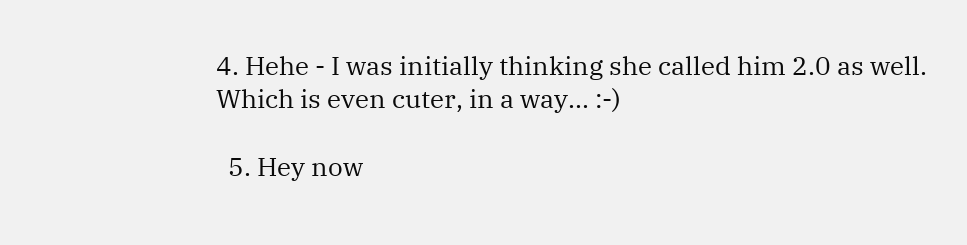4. Hehe - I was initially thinking she called him 2.0 as well. Which is even cuter, in a way... :-)

  5. Hey now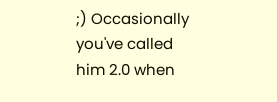;) Occasionally you've called him 2.0 when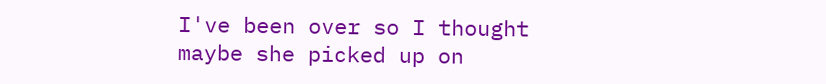I've been over so I thought maybe she picked up on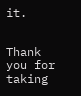it.


Thank you for taking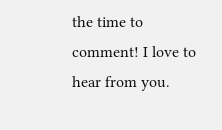the time to comment! I love to hear from you.